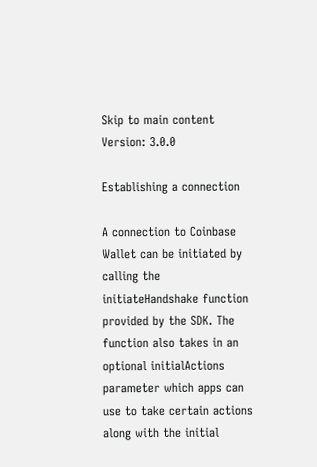Skip to main content
Version: 3.0.0

Establishing a connection

A connection to Coinbase Wallet can be initiated by calling the initiateHandshake function provided by the SDK. The function also takes in an optional initialActions parameter which apps can use to take certain actions along with the initial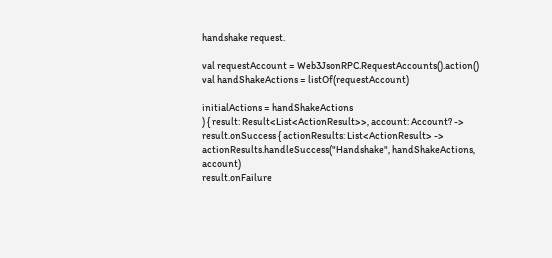handshake request.

val requestAccount = Web3JsonRPC.RequestAccounts().action()
val handShakeActions = listOf(requestAccount)

initialActions = handShakeActions
) { result: Result<List<ActionResult>>, account: Account? ->
result.onSuccess { actionResults: List<ActionResult> ->
actionResults.handleSuccess("Handshake", handShakeActions, account)
result.onFailure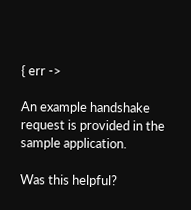{ err ->

An example handshake request is provided in the sample application.

Was this helpful?